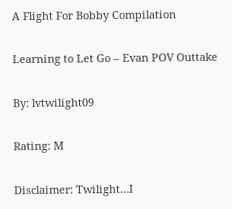A Flight For Bobby Compilation

Learning to Let Go – Evan POV Outtake

By: lvtwilight09

Rating: M

Disclaimer: Twilight…I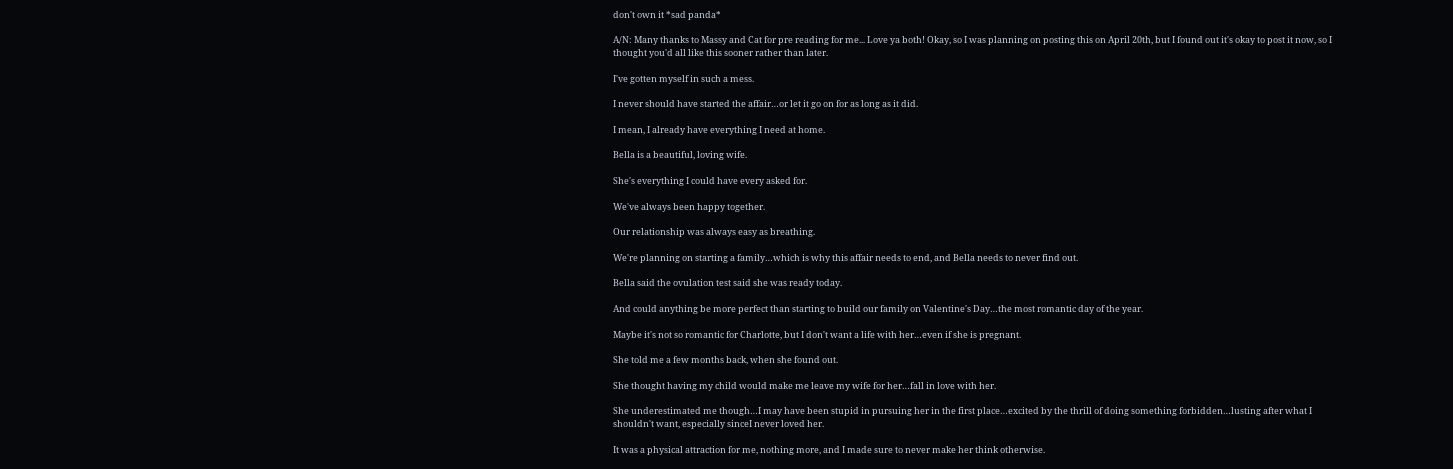don't own it *sad panda*

A/N: Many thanks to Massy and Cat for pre reading for me... Love ya both! Okay, so I was planning on posting this on April 20th, but I found out it's okay to post it now, so I thought you'd all like this sooner rather than later.

I've gotten myself in such a mess.

I never should have started the affair…or let it go on for as long as it did.

I mean, I already have everything I need at home.

Bella is a beautiful, loving wife.

She's everything I could have every asked for.

We've always been happy together.

Our relationship was always easy as breathing.

We're planning on starting a family…which is why this affair needs to end, and Bella needs to never find out.

Bella said the ovulation test said she was ready today.

And could anything be more perfect than starting to build our family on Valentine's Day…the most romantic day of the year.

Maybe it's not so romantic for Charlotte, but I don't want a life with her…even if she is pregnant.

She told me a few months back, when she found out.

She thought having my child would make me leave my wife for her…fall in love with her.

She underestimated me though…I may have been stupid in pursuing her in the first place…excited by the thrill of doing something forbidden…lusting after what I shouldn't want, especially sinceI never loved her.

It was a physical attraction for me, nothing more, and I made sure to never make her think otherwise.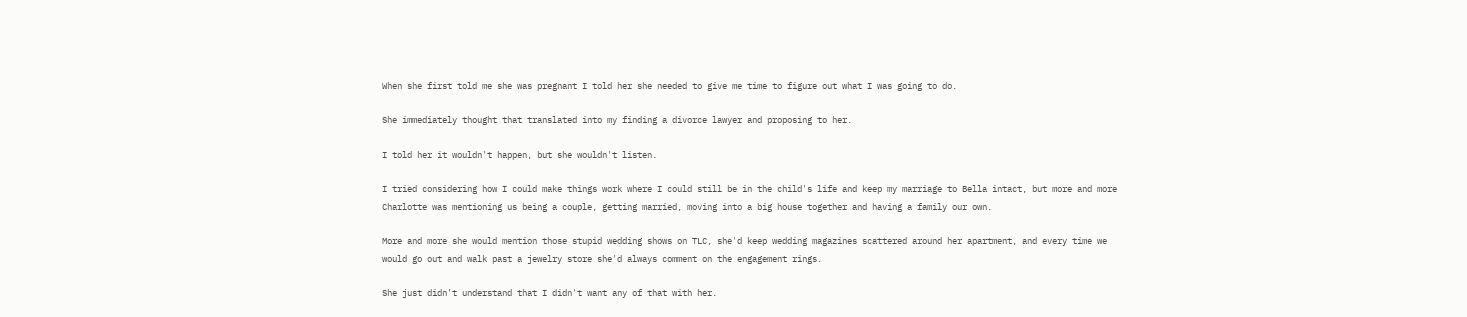When she first told me she was pregnant I told her she needed to give me time to figure out what I was going to do.

She immediately thought that translated into my finding a divorce lawyer and proposing to her.

I told her it wouldn't happen, but she wouldn't listen.

I tried considering how I could make things work where I could still be in the child's life and keep my marriage to Bella intact, but more and more Charlotte was mentioning us being a couple, getting married, moving into a big house together and having a family our own.

More and more she would mention those stupid wedding shows on TLC, she'd keep wedding magazines scattered around her apartment, and every time we would go out and walk past a jewelry store she'd always comment on the engagement rings.

She just didn't understand that I didn't want any of that with her.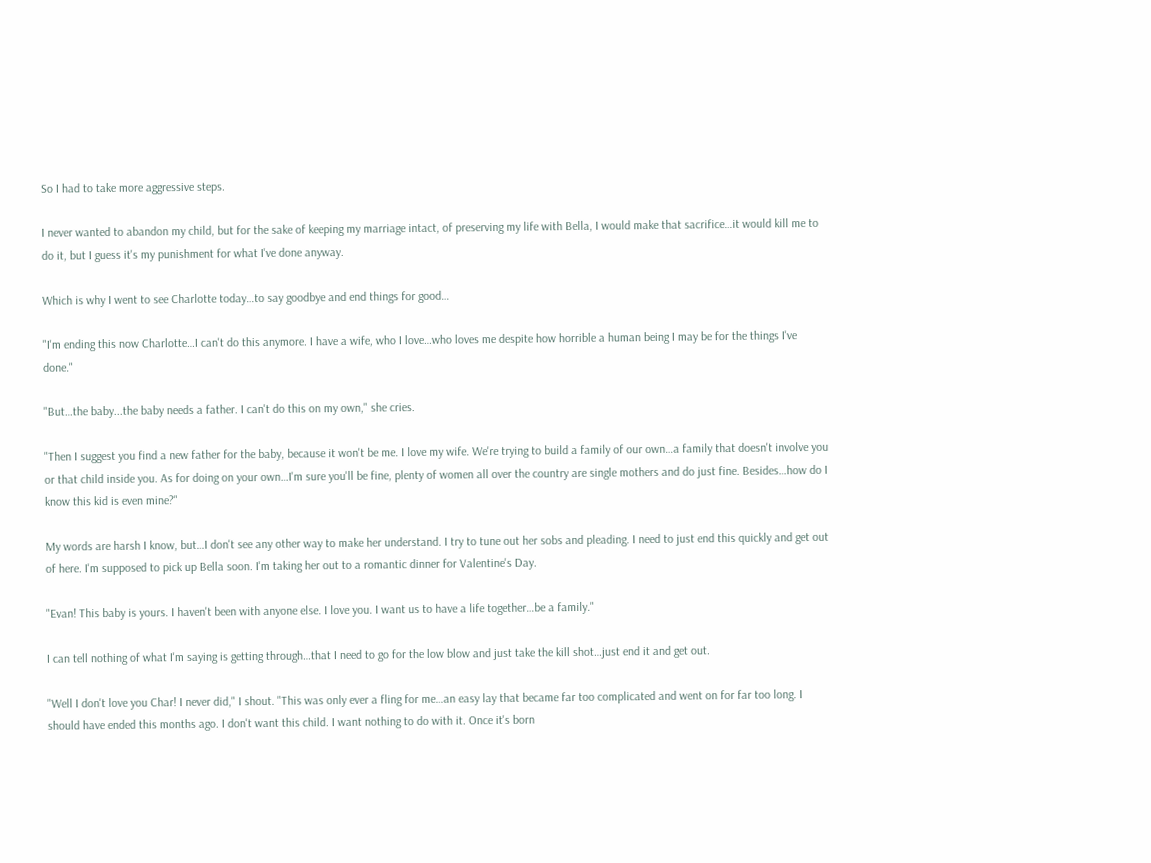So I had to take more aggressive steps.

I never wanted to abandon my child, but for the sake of keeping my marriage intact, of preserving my life with Bella, I would make that sacrifice…it would kill me to do it, but I guess it's my punishment for what I've done anyway.

Which is why I went to see Charlotte today…to say goodbye and end things for good…

"I'm ending this now Charlotte…I can't do this anymore. I have a wife, who I love…who loves me despite how horrible a human being I may be for the things I've done."

"But…the baby...the baby needs a father. I can't do this on my own," she cries.

"Then I suggest you find a new father for the baby, because it won't be me. I love my wife. We're trying to build a family of our own…a family that doesn't involve you or that child inside you. As for doing on your own…I'm sure you'll be fine, plenty of women all over the country are single mothers and do just fine. Besides…how do I know this kid is even mine?"

My words are harsh I know, but…I don't see any other way to make her understand. I try to tune out her sobs and pleading. I need to just end this quickly and get out of here. I'm supposed to pick up Bella soon. I'm taking her out to a romantic dinner for Valentine's Day.

"Evan! This baby is yours. I haven't been with anyone else. I love you. I want us to have a life together…be a family."

I can tell nothing of what I'm saying is getting through…that I need to go for the low blow and just take the kill shot…just end it and get out.

"Well I don't love you Char! I never did," I shout. "This was only ever a fling for me…an easy lay that became far too complicated and went on for far too long. I should have ended this months ago. I don't want this child. I want nothing to do with it. Once it's born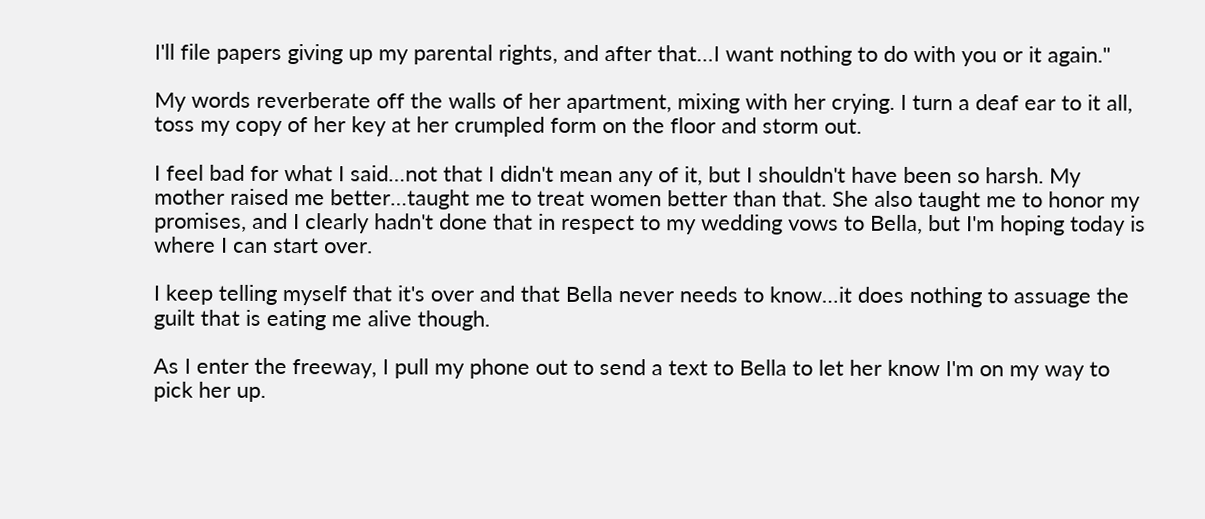I'll file papers giving up my parental rights, and after that…I want nothing to do with you or it again."

My words reverberate off the walls of her apartment, mixing with her crying. I turn a deaf ear to it all, toss my copy of her key at her crumpled form on the floor and storm out.

I feel bad for what I said…not that I didn't mean any of it, but I shouldn't have been so harsh. My mother raised me better…taught me to treat women better than that. She also taught me to honor my promises, and I clearly hadn't done that in respect to my wedding vows to Bella, but I'm hoping today is where I can start over.

I keep telling myself that it's over and that Bella never needs to know…it does nothing to assuage the guilt that is eating me alive though.

As I enter the freeway, I pull my phone out to send a text to Bella to let her know I'm on my way to pick her up.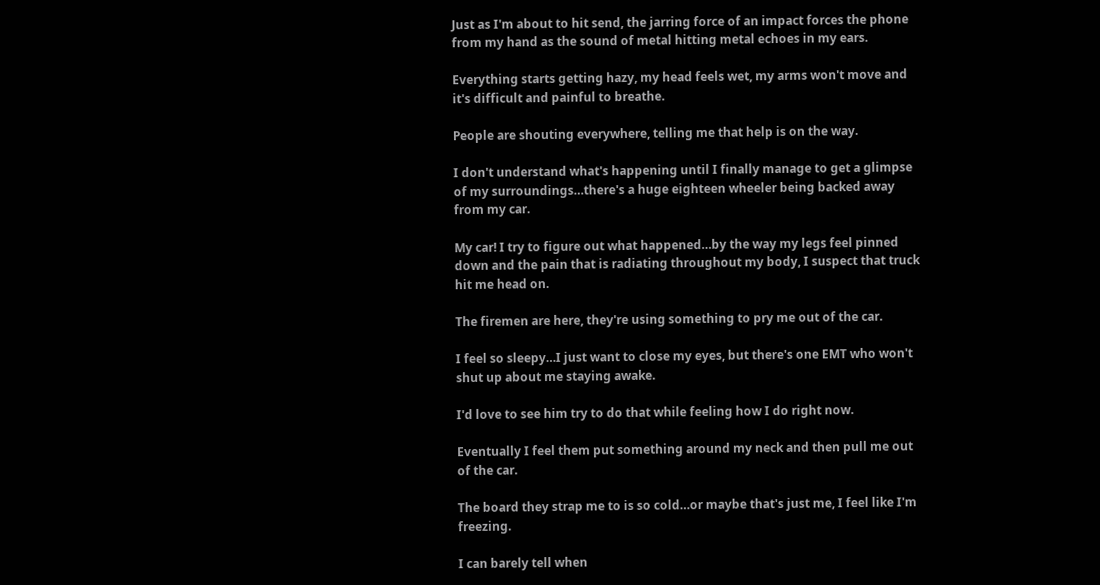Just as I'm about to hit send, the jarring force of an impact forces the phone from my hand as the sound of metal hitting metal echoes in my ears.

Everything starts getting hazy, my head feels wet, my arms won't move and it's difficult and painful to breathe.

People are shouting everywhere, telling me that help is on the way.

I don't understand what's happening until I finally manage to get a glimpse of my surroundings…there's a huge eighteen wheeler being backed away from my car.

My car! I try to figure out what happened…by the way my legs feel pinned down and the pain that is radiating throughout my body, I suspect that truck hit me head on.

The firemen are here, they're using something to pry me out of the car.

I feel so sleepy…I just want to close my eyes, but there's one EMT who won't shut up about me staying awake.

I'd love to see him try to do that while feeling how I do right now.

Eventually I feel them put something around my neck and then pull me out of the car.

The board they strap me to is so cold…or maybe that's just me, I feel like I'm freezing.

I can barely tell when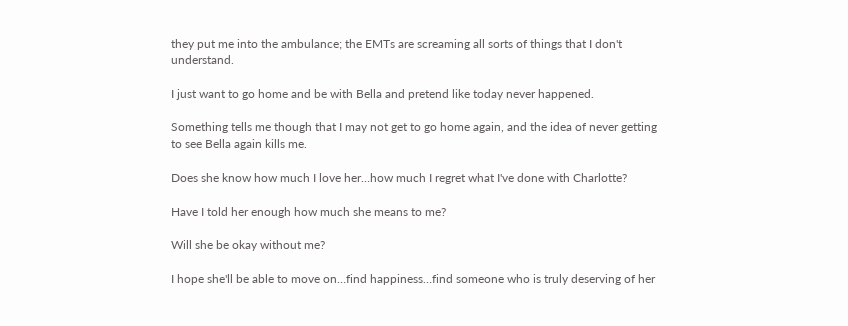they put me into the ambulance; the EMTs are screaming all sorts of things that I don't understand.

I just want to go home and be with Bella and pretend like today never happened.

Something tells me though that I may not get to go home again, and the idea of never getting to see Bella again kills me.

Does she know how much I love her…how much I regret what I've done with Charlotte?

Have I told her enough how much she means to me?

Will she be okay without me?

I hope she'll be able to move on…find happiness…find someone who is truly deserving of her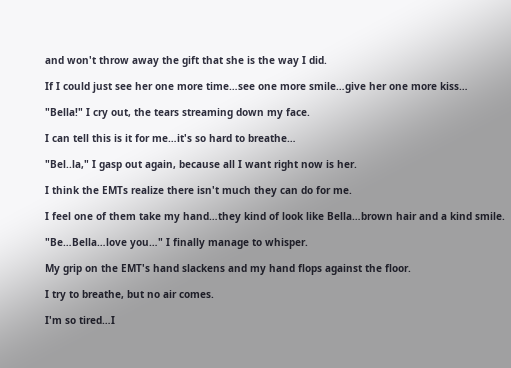and won't throw away the gift that she is the way I did.

If I could just see her one more time…see one more smile…give her one more kiss…

"Bella!" I cry out, the tears streaming down my face.

I can tell this is it for me…it's so hard to breathe…

"Bel..la," I gasp out again, because all I want right now is her.

I think the EMTs realize there isn't much they can do for me.

I feel one of them take my hand…they kind of look like Bella…brown hair and a kind smile.

"Be…Bella…love you…" I finally manage to whisper.

My grip on the EMT's hand slackens and my hand flops against the floor.

I try to breathe, but no air comes.

I'm so tired…I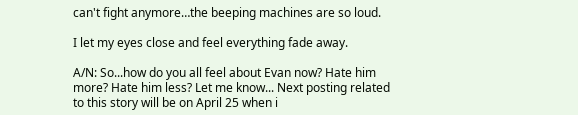can't fight anymore…the beeping machines are so loud.

I let my eyes close and feel everything fade away.

A/N: So...how do you all feel about Evan now? Hate him more? Hate him less? Let me know... Next posting related to this story will be on April 25 when i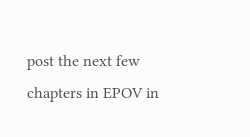post the next few chapters in EPOV in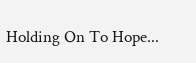Holding On To Hope...